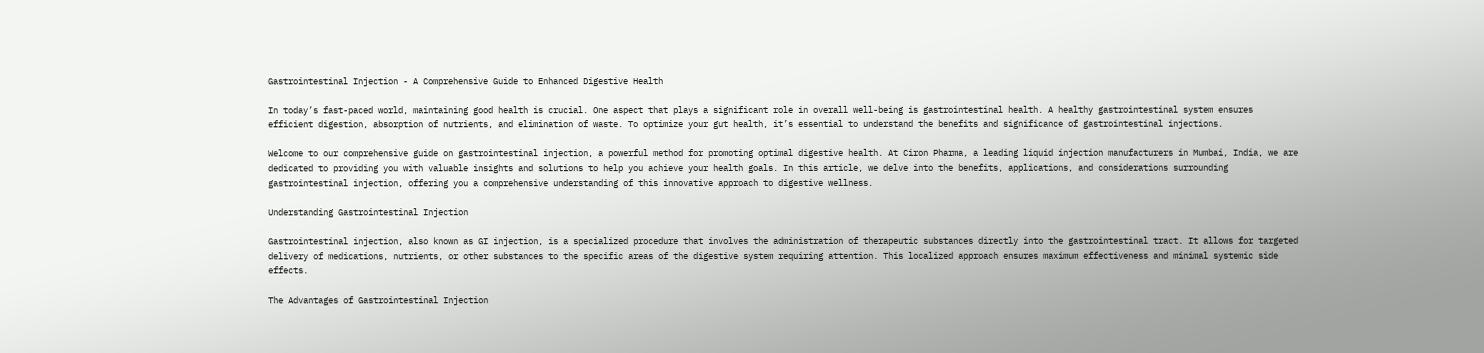Gastrointestinal Injection - A Comprehensive Guide to Enhanced Digestive Health

In today’s fast-paced world, maintaining good health is crucial. One aspect that plays a significant role in overall well-being is gastrointestinal health. A healthy gastrointestinal system ensures efficient digestion, absorption of nutrients, and elimination of waste. To optimize your gut health, it’s essential to understand the benefits and significance of gastrointestinal injections.

Welcome to our comprehensive guide on gastrointestinal injection, a powerful method for promoting optimal digestive health. At Ciron Pharma, a leading liquid injection manufacturers in Mumbai, India, we are dedicated to providing you with valuable insights and solutions to help you achieve your health goals. In this article, we delve into the benefits, applications, and considerations surrounding gastrointestinal injection, offering you a comprehensive understanding of this innovative approach to digestive wellness.

Understanding Gastrointestinal Injection

Gastrointestinal injection, also known as GI injection, is a specialized procedure that involves the administration of therapeutic substances directly into the gastrointestinal tract. It allows for targeted delivery of medications, nutrients, or other substances to the specific areas of the digestive system requiring attention. This localized approach ensures maximum effectiveness and minimal systemic side effects.

The Advantages of Gastrointestinal Injection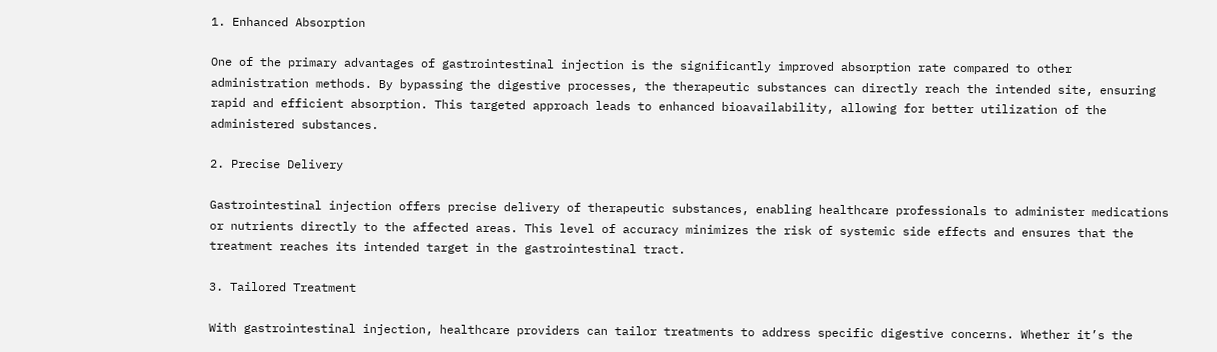1. Enhanced Absorption

One of the primary advantages of gastrointestinal injection is the significantly improved absorption rate compared to other administration methods. By bypassing the digestive processes, the therapeutic substances can directly reach the intended site, ensuring rapid and efficient absorption. This targeted approach leads to enhanced bioavailability, allowing for better utilization of the administered substances.

2. Precise Delivery

Gastrointestinal injection offers precise delivery of therapeutic substances, enabling healthcare professionals to administer medications or nutrients directly to the affected areas. This level of accuracy minimizes the risk of systemic side effects and ensures that the treatment reaches its intended target in the gastrointestinal tract.

3. Tailored Treatment

With gastrointestinal injection, healthcare providers can tailor treatments to address specific digestive concerns. Whether it’s the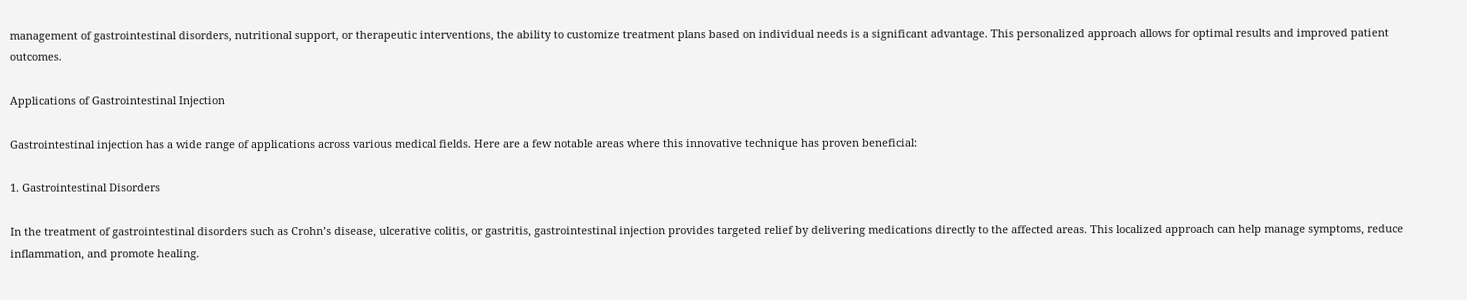management of gastrointestinal disorders, nutritional support, or therapeutic interventions, the ability to customize treatment plans based on individual needs is a significant advantage. This personalized approach allows for optimal results and improved patient outcomes.

Applications of Gastrointestinal Injection

Gastrointestinal injection has a wide range of applications across various medical fields. Here are a few notable areas where this innovative technique has proven beneficial:

1. Gastrointestinal Disorders

In the treatment of gastrointestinal disorders such as Crohn’s disease, ulcerative colitis, or gastritis, gastrointestinal injection provides targeted relief by delivering medications directly to the affected areas. This localized approach can help manage symptoms, reduce inflammation, and promote healing.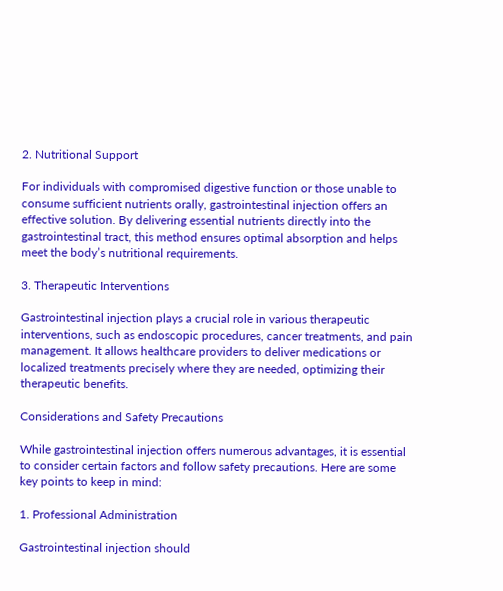2. Nutritional Support

For individuals with compromised digestive function or those unable to consume sufficient nutrients orally, gastrointestinal injection offers an effective solution. By delivering essential nutrients directly into the gastrointestinal tract, this method ensures optimal absorption and helps meet the body’s nutritional requirements.

3. Therapeutic Interventions

Gastrointestinal injection plays a crucial role in various therapeutic interventions, such as endoscopic procedures, cancer treatments, and pain management. It allows healthcare providers to deliver medications or localized treatments precisely where they are needed, optimizing their therapeutic benefits.

Considerations and Safety Precautions

While gastrointestinal injection offers numerous advantages, it is essential to consider certain factors and follow safety precautions. Here are some key points to keep in mind:

1. Professional Administration

Gastrointestinal injection should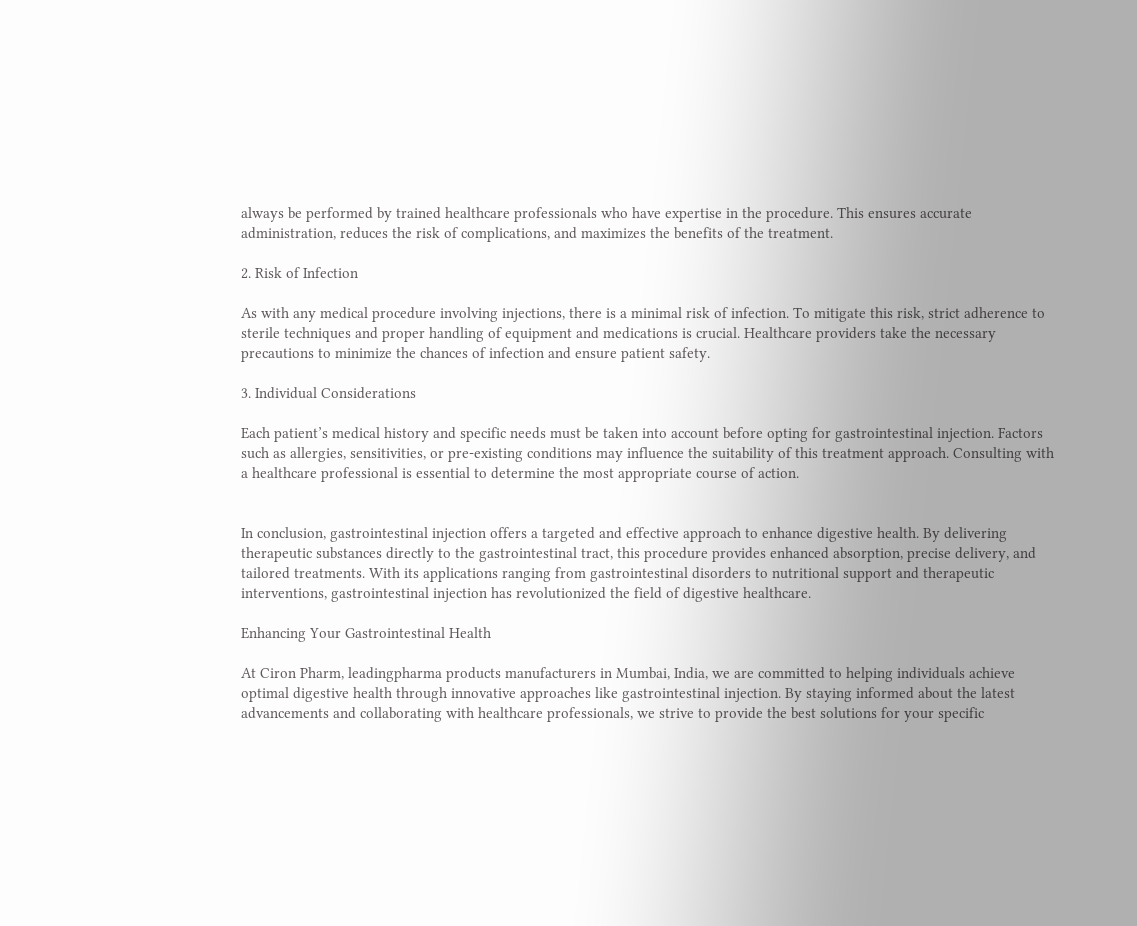always be performed by trained healthcare professionals who have expertise in the procedure. This ensures accurate administration, reduces the risk of complications, and maximizes the benefits of the treatment.

2. Risk of Infection

As with any medical procedure involving injections, there is a minimal risk of infection. To mitigate this risk, strict adherence to sterile techniques and proper handling of equipment and medications is crucial. Healthcare providers take the necessary precautions to minimize the chances of infection and ensure patient safety.

3. Individual Considerations

Each patient’s medical history and specific needs must be taken into account before opting for gastrointestinal injection. Factors such as allergies, sensitivities, or pre-existing conditions may influence the suitability of this treatment approach. Consulting with a healthcare professional is essential to determine the most appropriate course of action.


In conclusion, gastrointestinal injection offers a targeted and effective approach to enhance digestive health. By delivering therapeutic substances directly to the gastrointestinal tract, this procedure provides enhanced absorption, precise delivery, and tailored treatments. With its applications ranging from gastrointestinal disorders to nutritional support and therapeutic interventions, gastrointestinal injection has revolutionized the field of digestive healthcare.

Enhancing Your Gastrointestinal Health

At Ciron Pharm, leadingpharma products manufacturers in Mumbai, India, we are committed to helping individuals achieve optimal digestive health through innovative approaches like gastrointestinal injection. By staying informed about the latest advancements and collaborating with healthcare professionals, we strive to provide the best solutions for your specific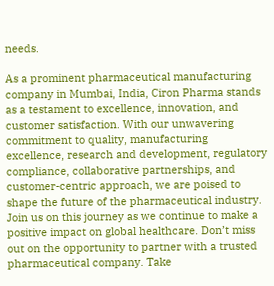needs.

As a prominent pharmaceutical manufacturing company in Mumbai, India, Ciron Pharma stands as a testament to excellence, innovation, and customer satisfaction. With our unwavering commitment to quality, manufacturing excellence, research and development, regulatory compliance, collaborative partnerships, and customer-centric approach, we are poised to shape the future of the pharmaceutical industry. Join us on this journey as we continue to make a positive impact on global healthcare. Don’t miss out on the opportunity to partner with a trusted pharmaceutical company. Take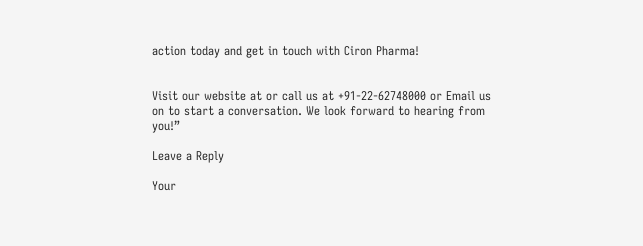action today and get in touch with Ciron Pharma!


Visit our website at or call us at +91-22-62748000 or Email us on to start a conversation. We look forward to hearing from you!”

Leave a Reply

Your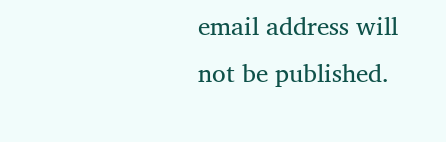email address will not be published.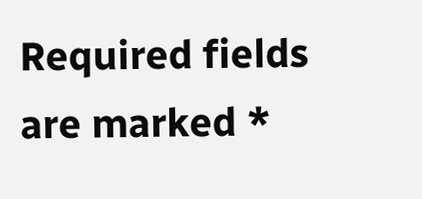Required fields are marked *